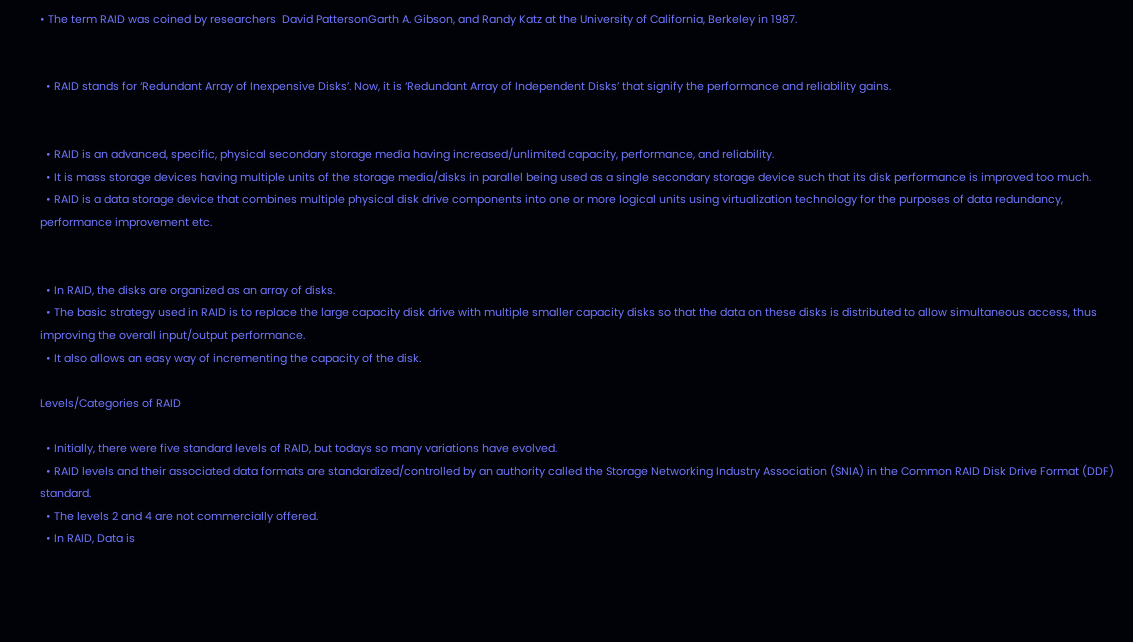• The term RAID was coined by researchers  David PattersonGarth A. Gibson, and Randy Katz at the University of California, Berkeley in 1987.


  • RAID stands for ‘Redundant Array of Inexpensive Disks’. Now, it is ‘Redundant Array of Independent Disks’ that signify the performance and reliability gains.


  • RAID is an advanced, specific, physical secondary storage media having increased/unlimited capacity, performance, and reliability.
  • It is mass storage devices having multiple units of the storage media/disks in parallel being used as a single secondary storage device such that its disk performance is improved too much.
  • RAID is a data storage device that combines multiple physical disk drive components into one or more logical units using virtualization technology for the purposes of data redundancy, performance improvement etc.


  • In RAID, the disks are organized as an array of disks.
  • The basic strategy used in RAID is to replace the large capacity disk drive with multiple smaller capacity disks so that the data on these disks is distributed to allow simultaneous access, thus improving the overall input/output performance.
  • It also allows an easy way of incrementing the capacity of the disk.

Levels/Categories of RAID

  • Initially, there were five standard levels of RAID, but todays so many variations have evolved.
  • RAID levels and their associated data formats are standardized/controlled by an authority called the Storage Networking Industry Association (SNIA) in the Common RAID Disk Drive Format (DDF) standard.
  • The levels 2 and 4 are not commercially offered.
  • In RAID, Data is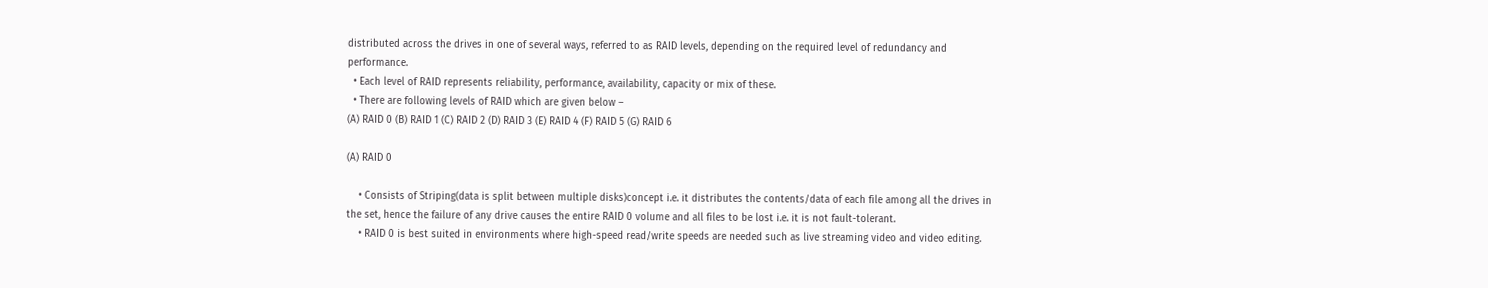distributed across the drives in one of several ways, referred to as RAID levels, depending on the required level of redundancy and performance.
  • Each level of RAID represents reliability, performance, availability, capacity or mix of these.
  • There are following levels of RAID which are given below –
(A) RAID 0 (B) RAID 1 (C) RAID 2 (D) RAID 3 (E) RAID 4 (F) RAID 5 (G) RAID 6

(A) RAID 0

    • Consists of Striping(data is split between multiple disks)concept i.e. it distributes the contents/data of each file among all the drives in the set, hence the failure of any drive causes the entire RAID 0 volume and all files to be lost i.e. it is not fault-tolerant.
    • RAID 0 is best suited in environments where high-speed read/write speeds are needed such as live streaming video and video editing.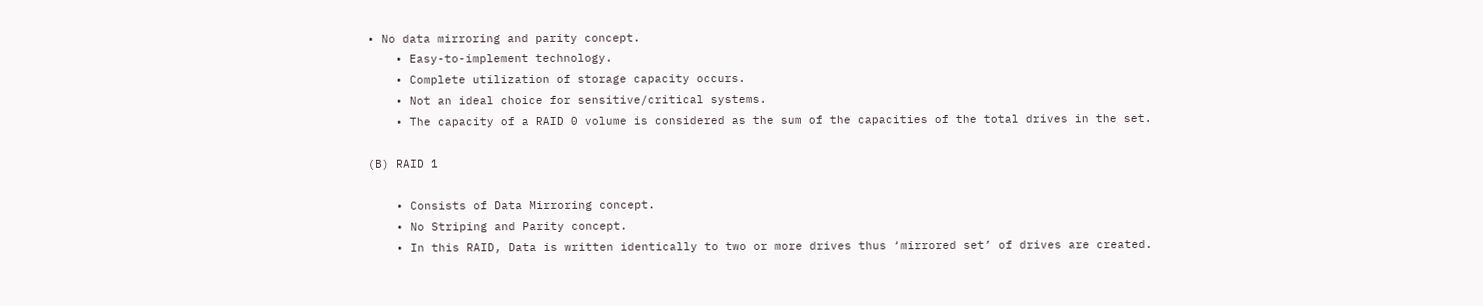• No data mirroring and parity concept.
    • Easy-to-implement technology.
    • Complete utilization of storage capacity occurs.
    • Not an ideal choice for sensitive/critical systems.
    • The capacity of a RAID 0 volume is considered as the sum of the capacities of the total drives in the set.

(B) RAID 1

    • Consists of Data Mirroring concept.
    • No Striping and Parity concept.
    • In this RAID, Data is written identically to two or more drives thus ‘mirrored set’ of drives are created.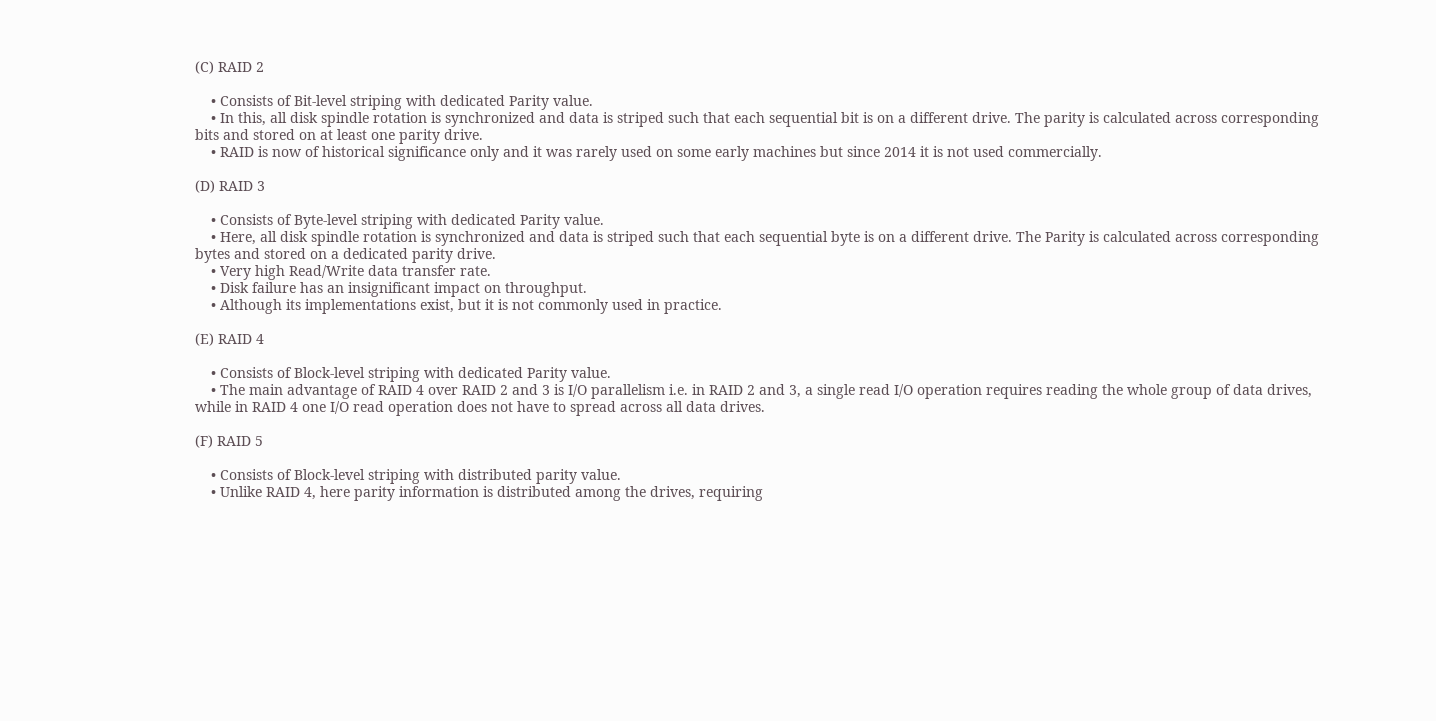(C) RAID 2

    • Consists of Bit-level striping with dedicated Parity value.
    • In this, all disk spindle rotation is synchronized and data is striped such that each sequential bit is on a different drive. The parity is calculated across corresponding bits and stored on at least one parity drive.
    • RAID is now of historical significance only and it was rarely used on some early machines but since 2014 it is not used commercially.

(D) RAID 3

    • Consists of Byte-level striping with dedicated Parity value.
    • Here, all disk spindle rotation is synchronized and data is striped such that each sequential byte is on a different drive. The Parity is calculated across corresponding bytes and stored on a dedicated parity drive.
    • Very high Read/Write data transfer rate.
    • Disk failure has an insignificant impact on throughput.
    • Although its implementations exist, but it is not commonly used in practice.

(E) RAID 4

    • Consists of Block-level striping with dedicated Parity value.
    • The main advantage of RAID 4 over RAID 2 and 3 is I/O parallelism i.e. in RAID 2 and 3, a single read I/O operation requires reading the whole group of data drives, while in RAID 4 one I/O read operation does not have to spread across all data drives.

(F) RAID 5

    • Consists of Block-level striping with distributed parity value.
    • Unlike RAID 4, here parity information is distributed among the drives, requiring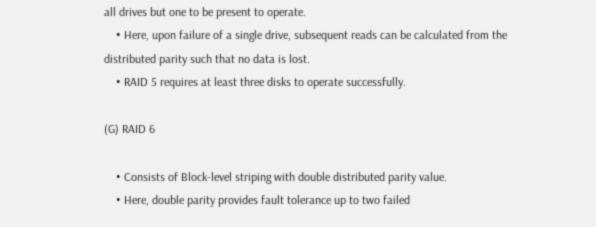all drives but one to be present to operate.
    • Here, upon failure of a single drive, subsequent reads can be calculated from the distributed parity such that no data is lost.
    • RAID 5 requires at least three disks to operate successfully.

(G) RAID 6

    • Consists of Block-level striping with double distributed parity value.
    • Here, double parity provides fault tolerance up to two failed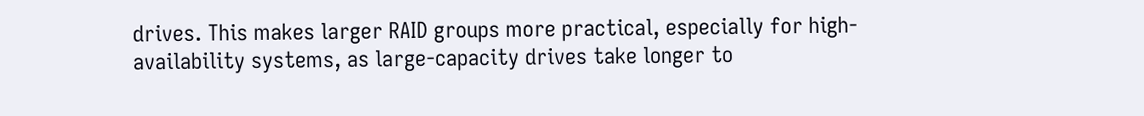drives. This makes larger RAID groups more practical, especially for high-availability systems, as large-capacity drives take longer to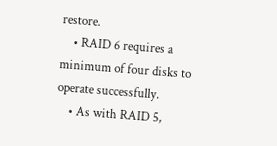restore.
    • RAID 6 requires a minimum of four disks to operate successfully.
    • As with RAID 5,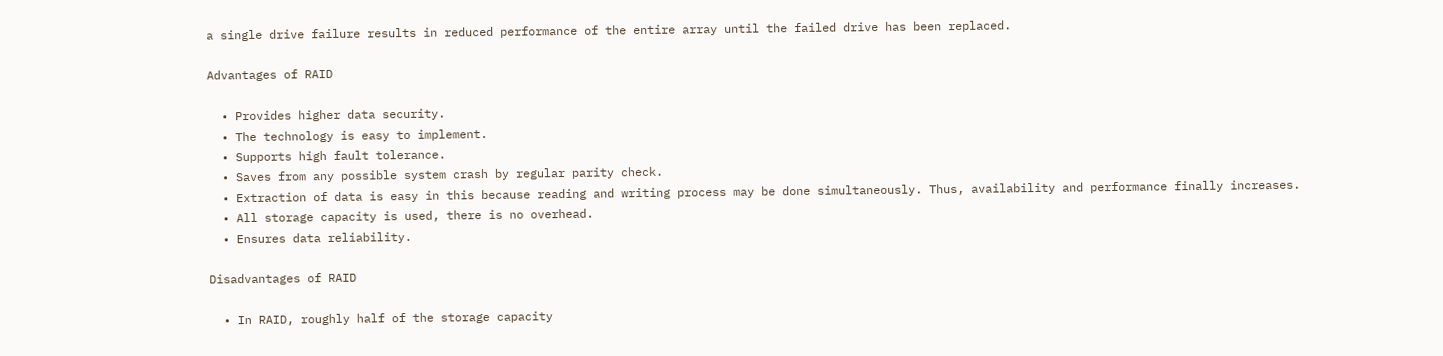a single drive failure results in reduced performance of the entire array until the failed drive has been replaced.

Advantages of RAID

  • Provides higher data security.
  • The technology is easy to implement.
  • Supports high fault tolerance.
  • Saves from any possible system crash by regular parity check.
  • Extraction of data is easy in this because reading and writing process may be done simultaneously. Thus, availability and performance finally increases.
  • All storage capacity is used, there is no overhead.
  • Ensures data reliability.

Disadvantages of RAID

  • In RAID, roughly half of the storage capacity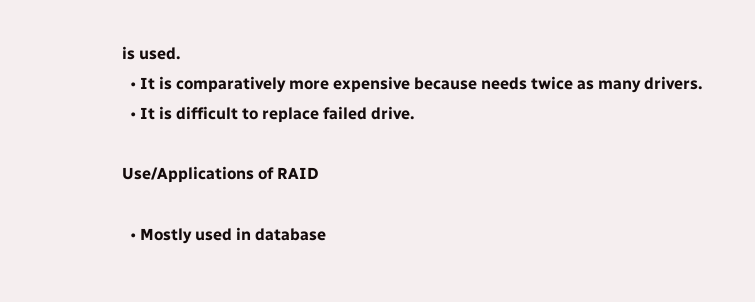is used.
  • It is comparatively more expensive because needs twice as many drivers.
  • It is difficult to replace failed drive.

Use/Applications of RAID

  • Mostly used in database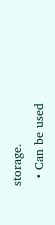storage.
  • Can be used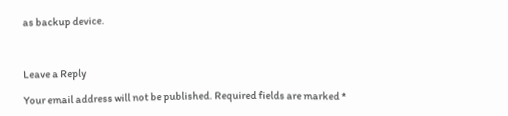as backup device.



Leave a Reply

Your email address will not be published. Required fields are marked *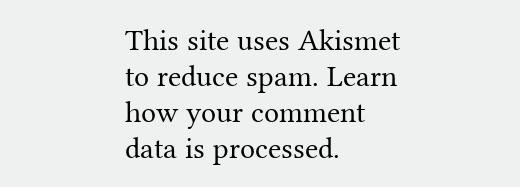This site uses Akismet to reduce spam. Learn how your comment data is processed.